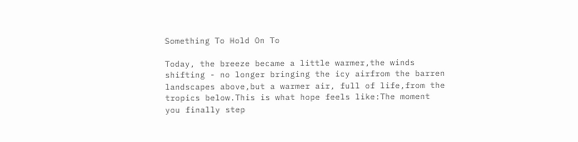Something To Hold On To

Today, the breeze became a little warmer,the winds shifting - no longer bringing the icy airfrom the barren landscapes above,but a warmer air, full of life,from the tropics below.This is what hope feels like:The moment you finally step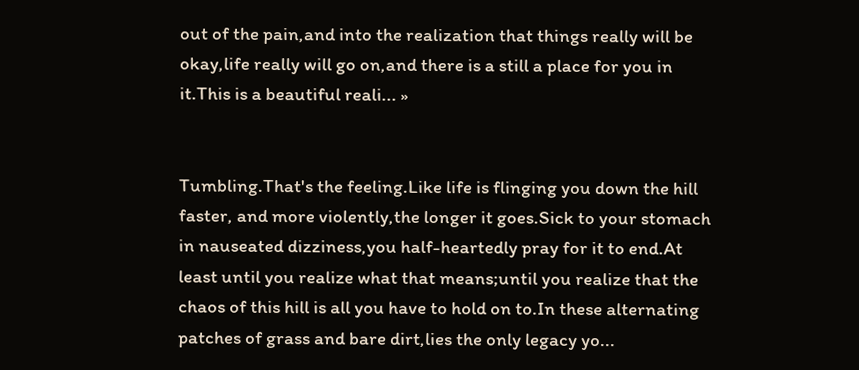out of the pain,and into the realization that things really will be okay,life really will go on,and there is a still a place for you in it.This is a beautiful reali... »


Tumbling.That's the feeling.Like life is flinging you down the hill faster, and more violently,the longer it goes.Sick to your stomach in nauseated dizziness,you half-heartedly pray for it to end.At least until you realize what that means;until you realize that the chaos of this hill is all you have to hold on to.In these alternating patches of grass and bare dirt,lies the only legacy yo...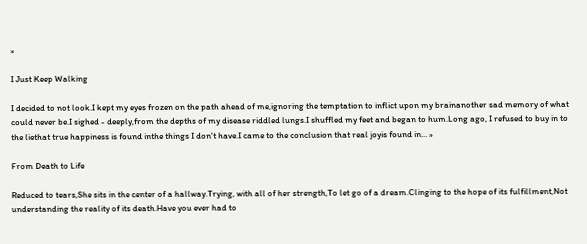»

I Just Keep Walking

I decided to not look.I kept my eyes frozen on the path ahead of me,ignoring the temptation to inflict upon my brainanother sad memory of what could never be.I sighed - deeply,from the depths of my disease riddled lungs.I shuffled my feet and began to hum.Long ago, I refused to buy in to the liethat true happiness is found inthe things I don't have.I came to the conclusion that real joyis found in... »

From Death to Life

Reduced to tears,She sits in the center of a hallway.Trying, with all of her strength,To let go of a dream.Clinging to the hope of its fulfillment,Not understanding the reality of its death.Have you ever had to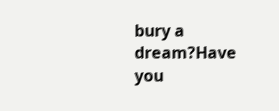bury a dream?Have you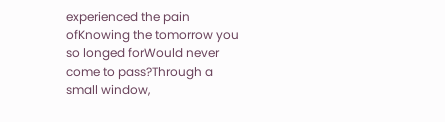experienced the pain ofKnowing the tomorrow you so longed forWould never come to pass?Through a small window,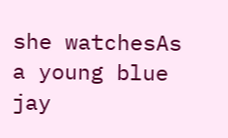she watchesAs a young blue jay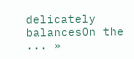delicately balancesOn the ... »